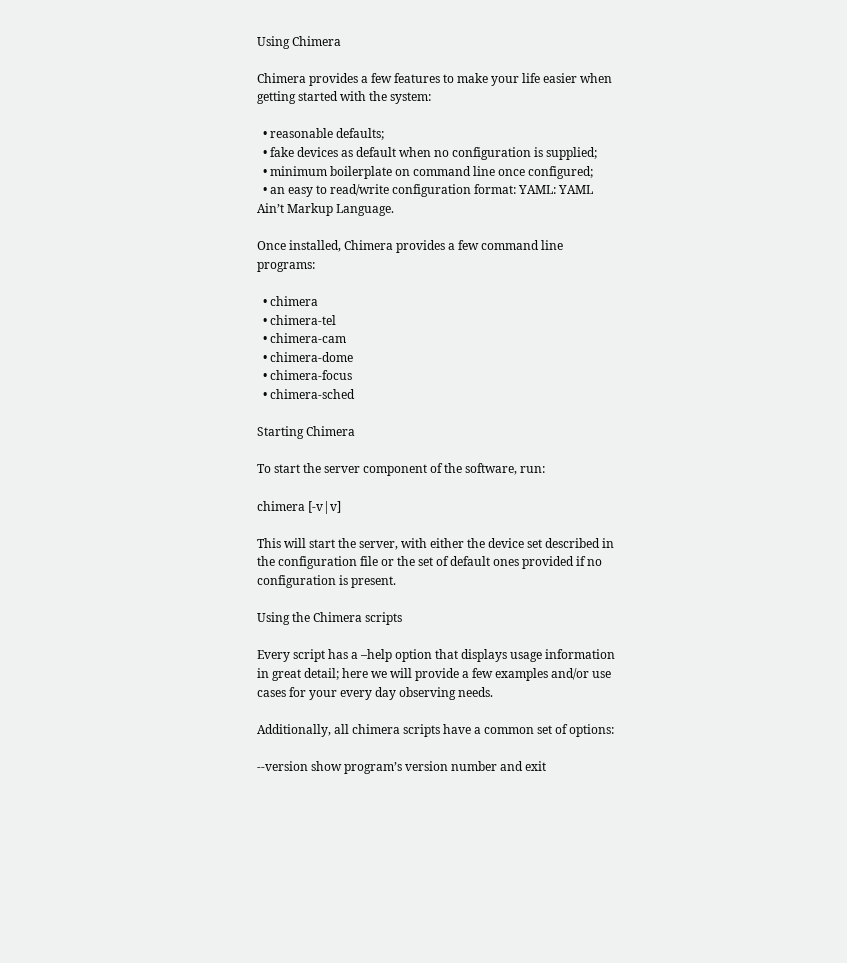Using Chimera

Chimera provides a few features to make your life easier when getting started with the system:

  • reasonable defaults;
  • fake devices as default when no configuration is supplied;
  • minimum boilerplate on command line once configured;
  • an easy to read/write configuration format: YAML: YAML Ain’t Markup Language.

Once installed, Chimera provides a few command line programs:

  • chimera
  • chimera-tel
  • chimera-cam
  • chimera-dome
  • chimera-focus
  • chimera-sched

Starting Chimera

To start the server component of the software, run:

chimera [-v|v]

This will start the server, with either the device set described in the configuration file or the set of default ones provided if no configuration is present.

Using the Chimera scripts

Every script has a –help option that displays usage information in great detail; here we will provide a few examples and/or use cases for your every day observing needs.

Additionally, all chimera scripts have a common set of options:

--version show program’s version number and exit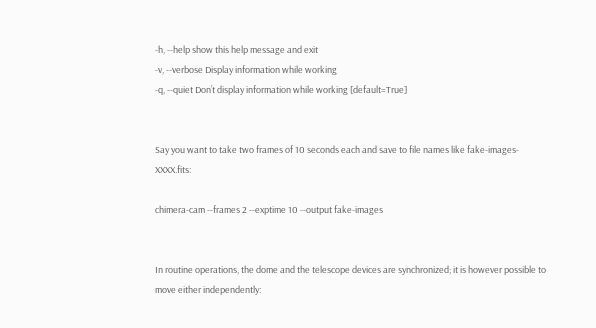-h, --help show this help message and exit
-v, --verbose Display information while working
-q, --quiet Don’t display information while working [default=True]


Say you want to take two frames of 10 seconds each and save to file names like fake-images-XXXX.fits:

chimera-cam --frames 2 --exptime 10 --output fake-images


In routine operations, the dome and the telescope devices are synchronized; it is however possible to move either independently: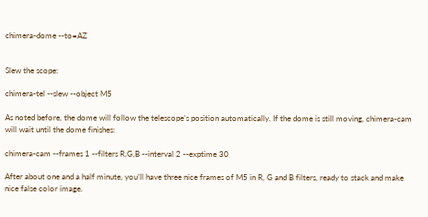chimera-dome --to=AZ


Slew the scope:

chimera-tel --slew --object M5

As noted before, the dome will follow the telescope’s position automatically. If the dome is still moving, chimera-cam will wait until the dome finishes:

chimera-cam --frames 1 --filters R,G,B --interval 2 --exptime 30

After about one and a half minute, you’ll have three nice frames of M5 in R, G and B filters, ready to stack and make nice false color image.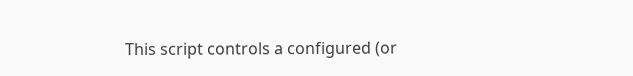This script controls a configured (or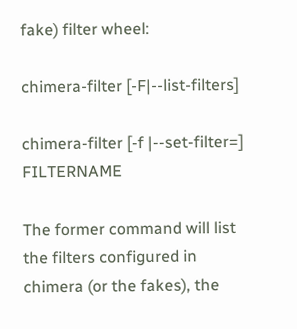fake) filter wheel:

chimera-filter [-F|--list-filters]

chimera-filter [-f |--set-filter=] FILTERNAME

The former command will list the filters configured in chimera (or the fakes), the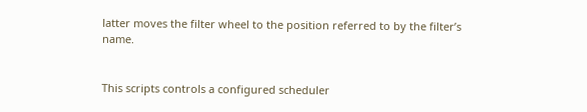latter moves the filter wheel to the position referred to by the filter’s name.


This scripts controls a configured scheduler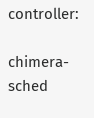controller:

chimera-sched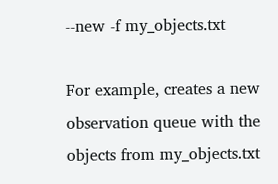--new -f my_objects.txt

For example, creates a new observation queue with the objects from my_objects.txt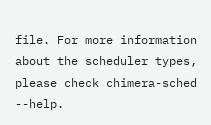file. For more information about the scheduler types, please check chimera-sched --help.